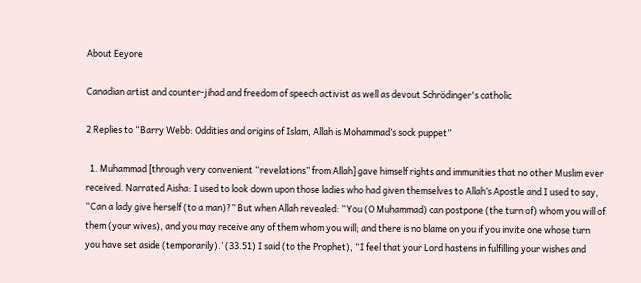About Eeyore

Canadian artist and counter-jihad and freedom of speech activist as well as devout Schrödinger's catholic

2 Replies to “Barry Webb: Oddities and origins of Islam, Allah is Mohammad’s sock puppet”

  1. Muhammad [through very convenient “revelations” from Allah] gave himself rights and immunities that no other Muslim ever received. Narrated Aisha: I used to look down upon those ladies who had given themselves to Allah’s Apostle and I used to say, “Can a lady give herself (to a man)?” But when Allah revealed: “You (O Muhammad) can postpone (the turn of) whom you will of them (your wives), and you may receive any of them whom you will; and there is no blame on you if you invite one whose turn you have set aside (temporarily).’ (33.51) I said (to the Prophet), “I feel that your Lord hastens in fulfilling your wishes and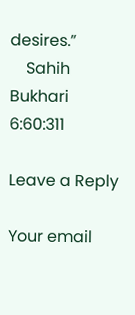desires.”
    Sahih Bukhari 6:60:311

Leave a Reply

Your email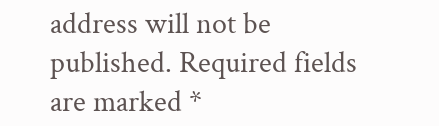address will not be published. Required fields are marked *